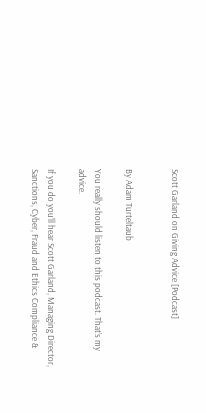Scott Garland on Giving Advice [Podcast]


By Adam Turteltaub

You really should listen to this podcast. That’s my advice.

If you do you’ll hear Scott Garland, Managing Director, Sanctions, Cyber, Fraud and Ethics Compliance &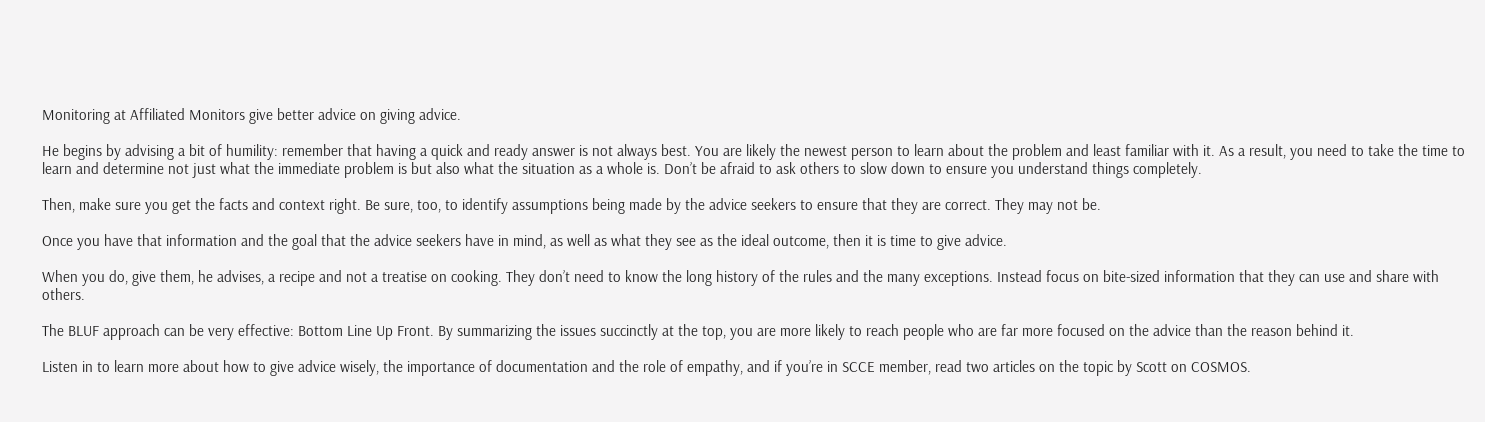Monitoring at Affiliated Monitors give better advice on giving advice.

He begins by advising a bit of humility: remember that having a quick and ready answer is not always best. You are likely the newest person to learn about the problem and least familiar with it. As a result, you need to take the time to learn and determine not just what the immediate problem is but also what the situation as a whole is. Don’t be afraid to ask others to slow down to ensure you understand things completely.

Then, make sure you get the facts and context right. Be sure, too, to identify assumptions being made by the advice seekers to ensure that they are correct. They may not be.

Once you have that information and the goal that the advice seekers have in mind, as well as what they see as the ideal outcome, then it is time to give advice.

When you do, give them, he advises, a recipe and not a treatise on cooking. They don’t need to know the long history of the rules and the many exceptions. Instead focus on bite-sized information that they can use and share with others.

The BLUF approach can be very effective: Bottom Line Up Front. By summarizing the issues succinctly at the top, you are more likely to reach people who are far more focused on the advice than the reason behind it.

Listen in to learn more about how to give advice wisely, the importance of documentation and the role of empathy, and if you’re in SCCE member, read two articles on the topic by Scott on COSMOS.